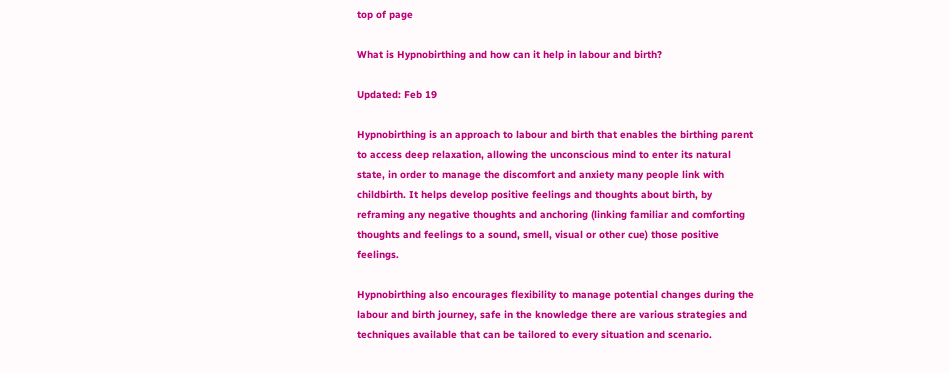top of page

What is Hypnobirthing and how can it help in labour and birth?

Updated: Feb 19

Hypnobirthing is an approach to labour and birth that enables the birthing parent to access deep relaxation, allowing the unconscious mind to enter its natural state, in order to manage the discomfort and anxiety many people link with childbirth. It helps develop positive feelings and thoughts about birth, by reframing any negative thoughts and anchoring (linking familiar and comforting thoughts and feelings to a sound, smell, visual or other cue) those positive feelings.

Hypnobirthing also encourages flexibility to manage potential changes during the labour and birth journey, safe in the knowledge there are various strategies and techniques available that can be tailored to every situation and scenario.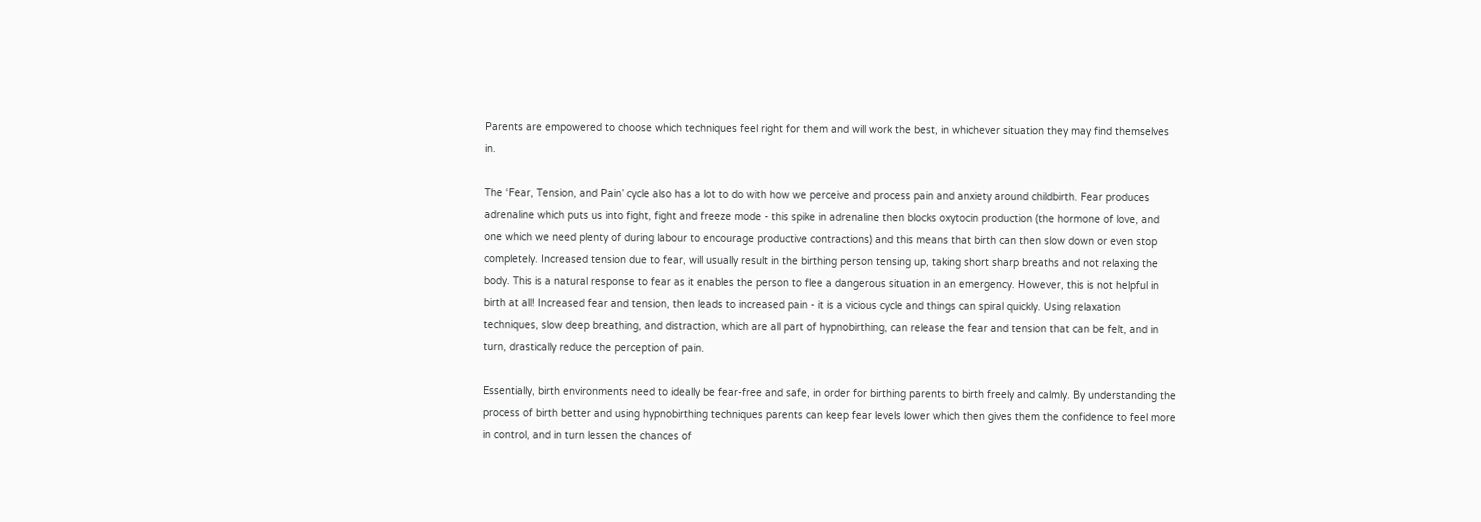Parents are empowered to choose which techniques feel right for them and will work the best, in whichever situation they may find themselves in.

The ‘Fear, Tension, and Pain’ cycle also has a lot to do with how we perceive and process pain and anxiety around childbirth. Fear produces adrenaline which puts us into fight, fight and freeze mode - this spike in adrenaline then blocks oxytocin production (the hormone of love, and one which we need plenty of during labour to encourage productive contractions) and this means that birth can then slow down or even stop completely. Increased tension due to fear, will usually result in the birthing person tensing up, taking short sharp breaths and not relaxing the body. This is a natural response to fear as it enables the person to flee a dangerous situation in an emergency. However, this is not helpful in birth at all! Increased fear and tension, then leads to increased pain - it is a vicious cycle and things can spiral quickly. Using relaxation techniques, slow deep breathing, and distraction, which are all part of hypnobirthing, can release the fear and tension that can be felt, and in turn, drastically reduce the perception of pain.

Essentially, birth environments need to ideally be fear-free and safe, in order for birthing parents to birth freely and calmly. By understanding the process of birth better and using hypnobirthing techniques parents can keep fear levels lower which then gives them the confidence to feel more in control, and in turn lessen the chances of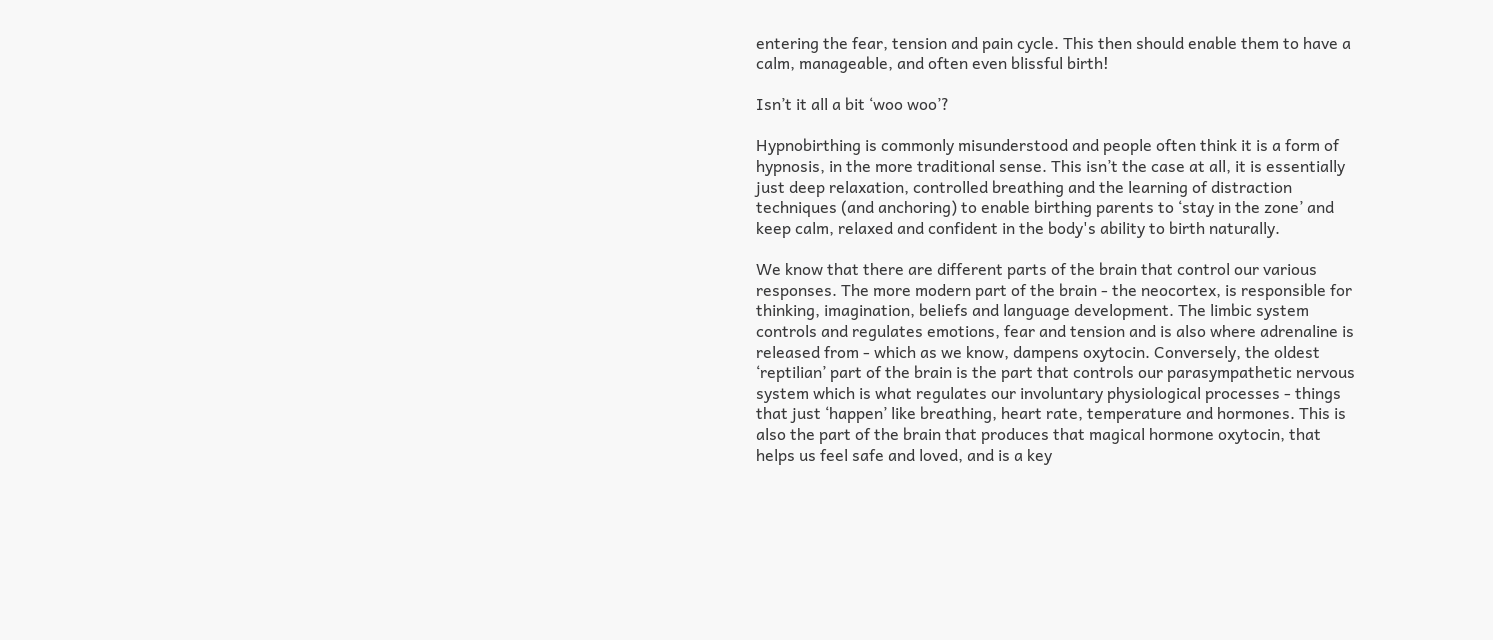entering the fear, tension and pain cycle. This then should enable them to have a calm, manageable, and often even blissful birth!

Isn’t it all a bit ‘woo woo’?

Hypnobirthing is commonly misunderstood and people often think it is a form of hypnosis, in the more traditional sense. This isn’t the case at all, it is essentially just deep relaxation, controlled breathing and the learning of distraction techniques (and anchoring) to enable birthing parents to ‘stay in the zone’ and keep calm, relaxed and confident in the body's ability to birth naturally.

We know that there are different parts of the brain that control our various responses. The more modern part of the brain - the neocortex, is responsible for thinking, imagination, beliefs and language development. The limbic system controls and regulates emotions, fear and tension and is also where adrenaline is released from - which as we know, dampens oxytocin. Conversely, the oldest ‘reptilian’ part of the brain is the part that controls our parasympathetic nervous system which is what regulates our involuntary physiological processes - things that just ‘happen’ like breathing, heart rate, temperature and hormones. This is also the part of the brain that produces that magical hormone oxytocin, that helps us feel safe and loved, and is a key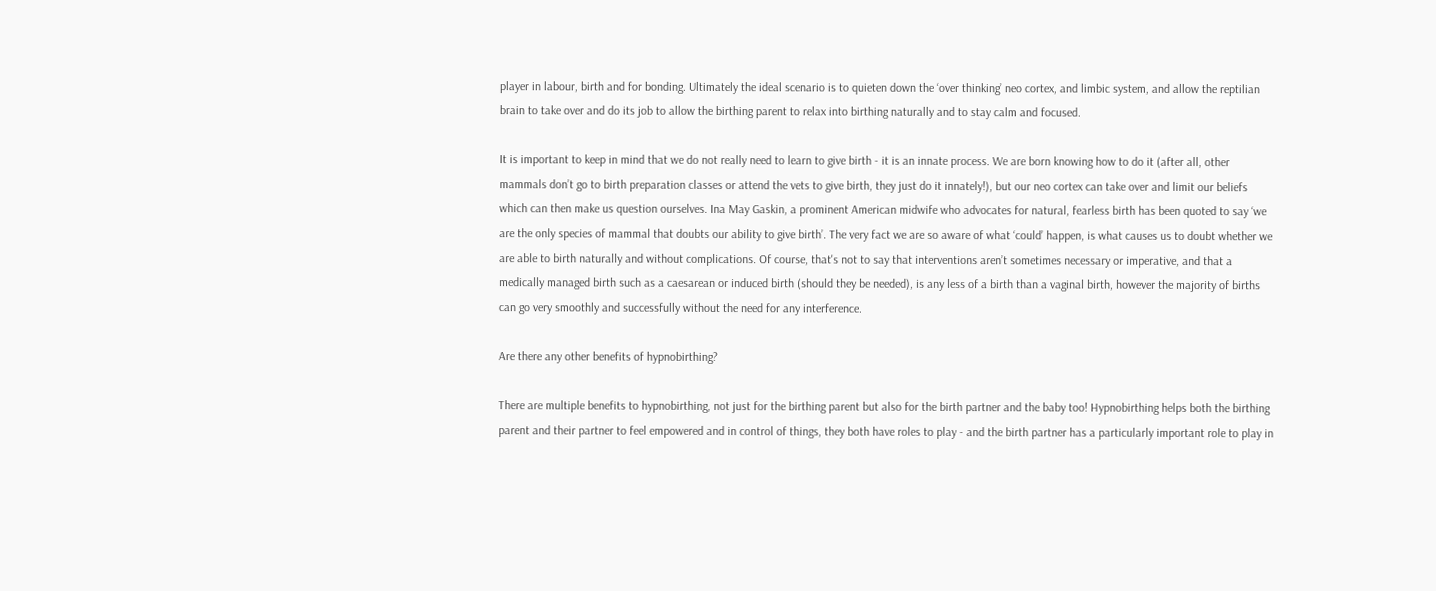player in labour, birth and for bonding. Ultimately the ideal scenario is to quieten down the ‘over thinking’ neo cortex, and limbic system, and allow the reptilian brain to take over and do its job to allow the birthing parent to relax into birthing naturally and to stay calm and focused.

It is important to keep in mind that we do not really need to learn to give birth - it is an innate process. We are born knowing how to do it (after all, other mammals don’t go to birth preparation classes or attend the vets to give birth, they just do it innately!), but our neo cortex can take over and limit our beliefs which can then make us question ourselves. Ina May Gaskin, a prominent American midwife who advocates for natural, fearless birth has been quoted to say ‘we are the only species of mammal that doubts our ability to give birth’. The very fact we are so aware of what ‘could’ happen, is what causes us to doubt whether we are able to birth naturally and without complications. Of course, that's not to say that interventions aren’t sometimes necessary or imperative, and that a medically managed birth such as a caesarean or induced birth (should they be needed), is any less of a birth than a vaginal birth, however the majority of births can go very smoothly and successfully without the need for any interference.

Are there any other benefits of hypnobirthing?

There are multiple benefits to hypnobirthing, not just for the birthing parent but also for the birth partner and the baby too! Hypnobirthing helps both the birthing parent and their partner to feel empowered and in control of things, they both have roles to play - and the birth partner has a particularly important role to play in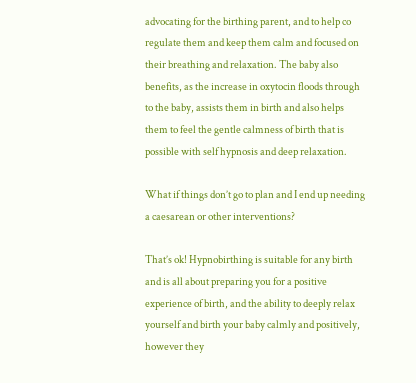advocating for the birthing parent, and to help co regulate them and keep them calm and focused on their breathing and relaxation. The baby also benefits, as the increase in oxytocin floods through to the baby, assists them in birth and also helps them to feel the gentle calmness of birth that is possible with self hypnosis and deep relaxation.

What if things don’t go to plan and I end up needing a caesarean or other interventions?

That’s ok! Hypnobirthing is suitable for any birth and is all about preparing you for a positive experience of birth, and the ability to deeply relax yourself and birth your baby calmly and positively, however they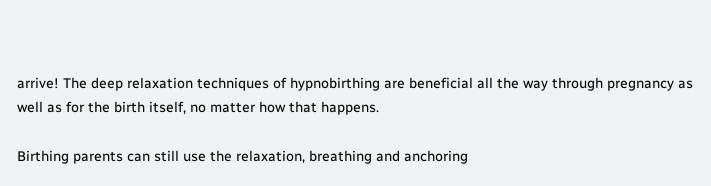arrive! The deep relaxation techniques of hypnobirthing are beneficial all the way through pregnancy as well as for the birth itself, no matter how that happens.

Birthing parents can still use the relaxation, breathing and anchoring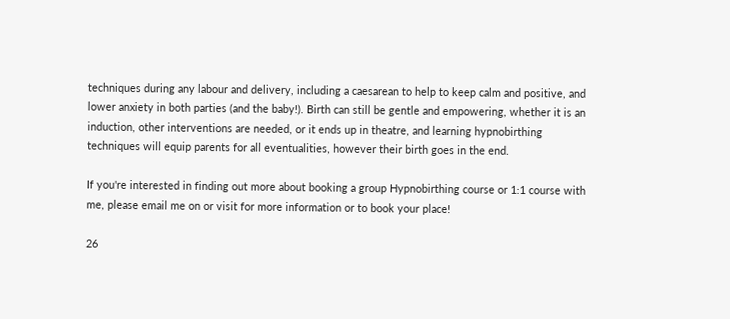techniques during any labour and delivery, including a caesarean to help to keep calm and positive, and lower anxiety in both parties (and the baby!). Birth can still be gentle and empowering, whether it is an induction, other interventions are needed, or it ends up in theatre, and learning hypnobirthing techniques will equip parents for all eventualities, however their birth goes in the end.

If you're interested in finding out more about booking a group Hypnobirthing course or 1:1 course with me, please email me on or visit for more information or to book your place!

26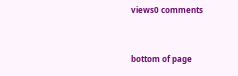views0 comments


bottom of page